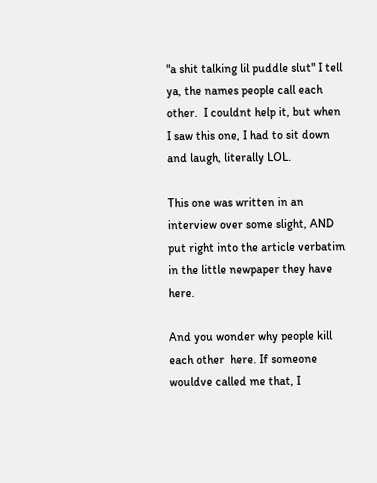"a shit talking lil puddle slut" I tell ya, the names people call each other.  I couldnt help it, but when I saw this one, I had to sit down and laugh, literally LOL.

This one was written in an interview over some slight, AND put right into the article verbatim in the little newpaper they have here.

And you wonder why people kill each other  here. If someone wouldve called me that, I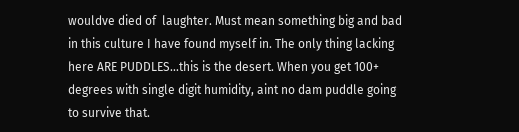wouldve died of  laughter. Must mean something big and bad in this culture I have found myself in. The only thing lacking here ARE PUDDLES...this is the desert. When you get 100+ degrees with single digit humidity, aint no dam puddle going to survive that.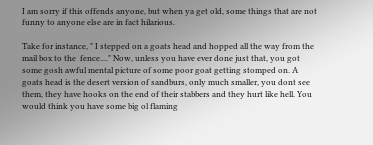I am sorry if this offends anyone, but when ya get old, some things that are not funny to anyone else are in fact hilarious.

Take for instance, " I stepped on a goats head and hopped all the way from the mail box to the  fence...." Now, unless you have ever done just that, you got some gosh awful mental picture of some poor goat getting stomped on. A goats head is the desert version of sandburs, only much smaller, you dont see them, they have hooks on the end of their stabbers and they hurt like hell. You would think you have some big ol flaming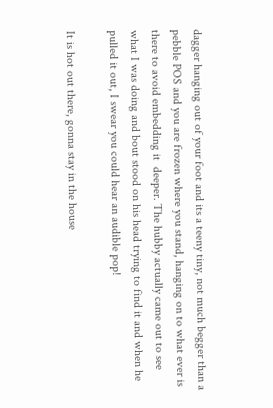dagger hanging out of your foot and its a teeny tiny, not much begger than a pebble POS and you are frozen where you stand, hanging on to what ever is there to avoid embedding it  deeper. The hubby actually came out to see what I was doing and bout stood on his head trying to find it and when he pulled it out, I swear you could hear an audible pop!

It is hot out there, gonna stay in the house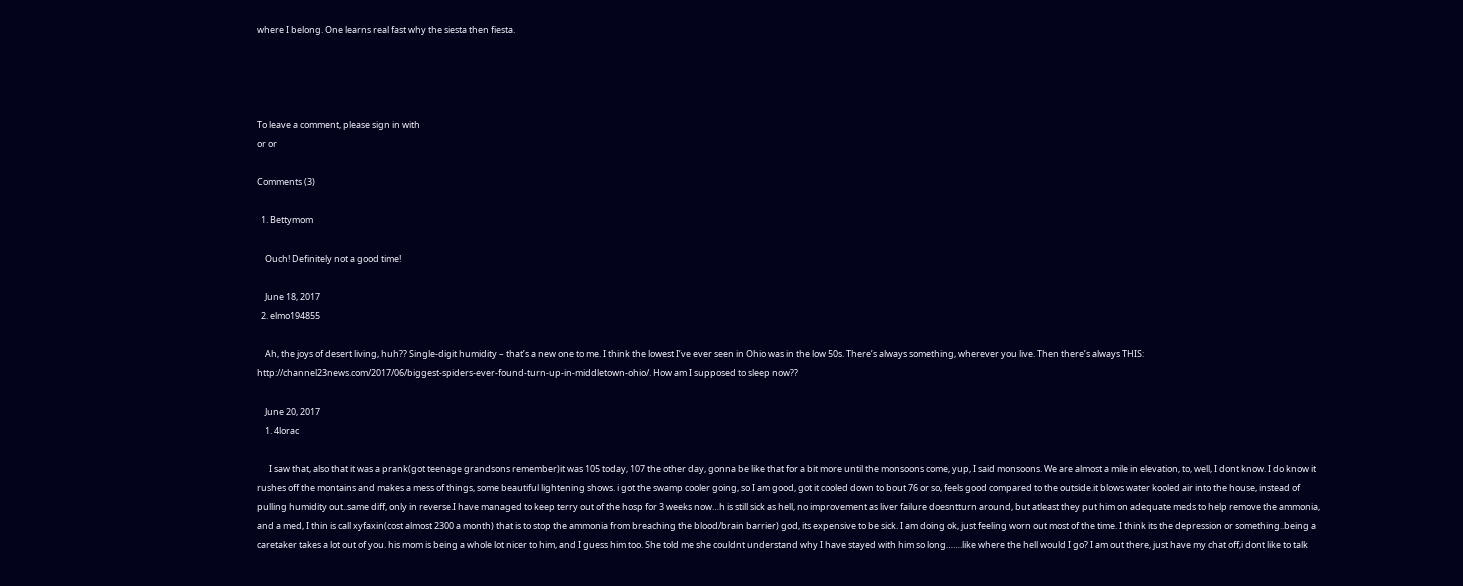where I belong. One learns real fast why the siesta then fiesta.




To leave a comment, please sign in with
or or

Comments (3)

  1. Bettymom

    Ouch! Definitely not a good time!

    June 18, 2017
  2. elmo194855

    Ah, the joys of desert living, huh?? Single-digit humidity – that’s a new one to me. I think the lowest I’ve ever seen in Ohio was in the low 50s. There’s always something, wherever you live. Then there’s always THIS: http://channel23news.com/2017/06/biggest-spiders-ever-found-turn-up-in-middletown-ohio/. How am I supposed to sleep now??

    June 20, 2017
    1. 4lorac

      I saw that, also that it was a prank(got teenage grandsons remember)it was 105 today, 107 the other day, gonna be like that for a bit more until the monsoons come, yup, I said monsoons. We are almost a mile in elevation, to, well, I dont know. I do know it rushes off the montains and makes a mess of things, some beautiful lightening shows. i got the swamp cooler going, so I am good, got it cooled down to bout 76 or so, feels good compared to the outside.it blows water kooled air into the house, instead of pulling humidity out..same diff, only in reverse.I have managed to keep terry out of the hosp for 3 weeks now…h is still sick as hell, no improvement as liver failure doesntturn around, but atleast they put him on adequate meds to help remove the ammonia, and a med, I thin is call xyfaxin(cost almost 2300 a month) that is to stop the ammonia from breaching the blood/brain barrier) god, its expensive to be sick. I am doing ok, just feeling worn out most of the time. I think its the depression or something..being a caretaker takes a lot out of you. his mom is being a whole lot nicer to him, and I guess him too. She told me she couldnt understand why I have stayed with him so long…….like where the hell would I go? I am out there, just have my chat off,i dont like to talk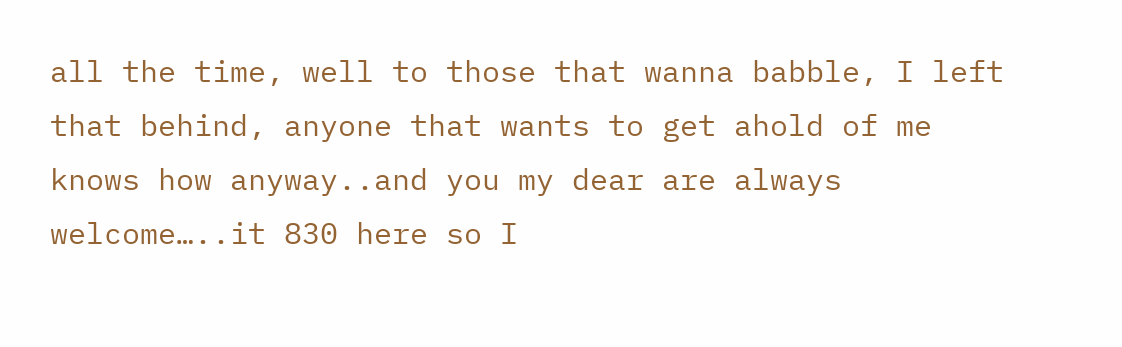all the time, well to those that wanna babble, I left that behind, anyone that wants to get ahold of me knows how anyway..and you my dear are always welcome…..it 830 here so I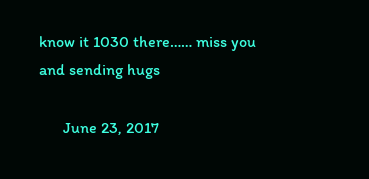know it 1030 there…… miss you and sending hugs

      June 23, 2017